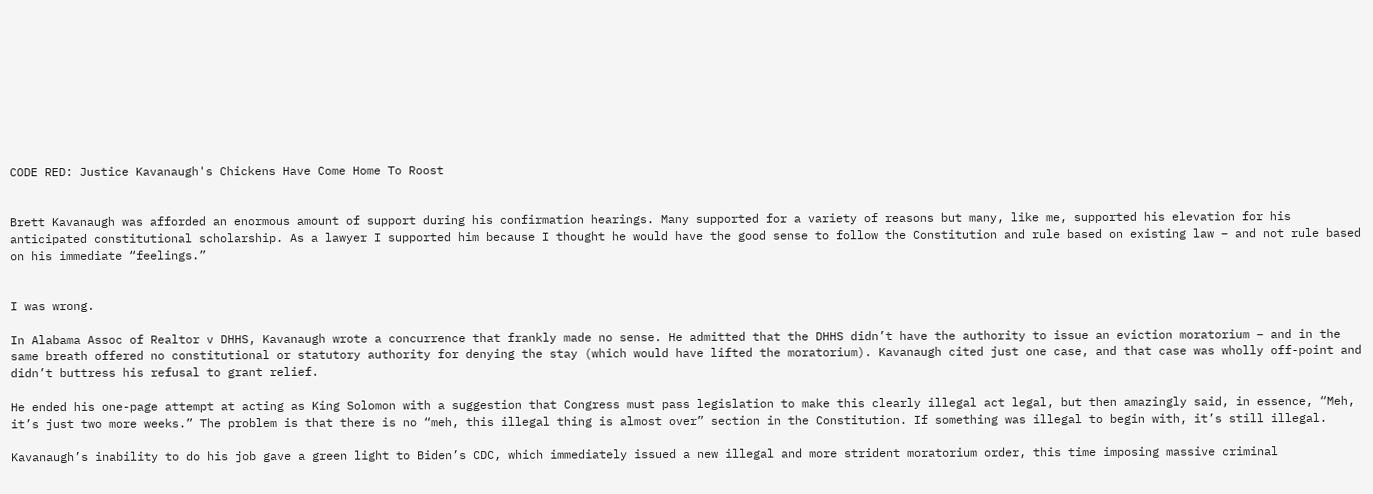CODE RED: Justice Kavanaugh's Chickens Have Come Home To Roost


Brett Kavanaugh was afforded an enormous amount of support during his confirmation hearings. Many supported for a variety of reasons but many, like me, supported his elevation for his anticipated constitutional scholarship. As a lawyer I supported him because I thought he would have the good sense to follow the Constitution and rule based on existing law – and not rule based on his immediate “feelings.”


I was wrong.

In Alabama Assoc of Realtor v DHHS, Kavanaugh wrote a concurrence that frankly made no sense. He admitted that the DHHS didn’t have the authority to issue an eviction moratorium – and in the same breath offered no constitutional or statutory authority for denying the stay (which would have lifted the moratorium). Kavanaugh cited just one case, and that case was wholly off-point and didn’t buttress his refusal to grant relief.

He ended his one-page attempt at acting as King Solomon with a suggestion that Congress must pass legislation to make this clearly illegal act legal, but then amazingly said, in essence, “Meh, it’s just two more weeks.” The problem is that there is no “meh, this illegal thing is almost over” section in the Constitution. If something was illegal to begin with, it’s still illegal.

Kavanaugh’s inability to do his job gave a green light to Biden’s CDC, which immediately issued a new illegal and more strident moratorium order, this time imposing massive criminal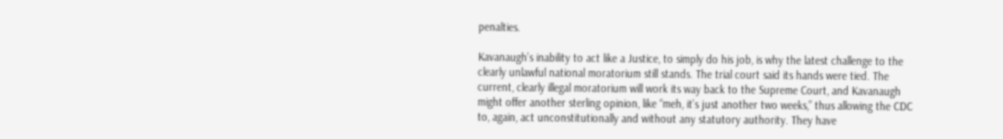penalties.

Kavanaugh’s inability to act like a Justice, to simply do his job, is why the latest challenge to the clearly unlawful national moratorium still stands. The trial court said its hands were tied. The current, clearly illegal moratorium will work its way back to the Supreme Court, and Kavanaugh might offer another sterling opinion, like “meh, it’s just another two weeks,” thus allowing the CDC to, again, act unconstitutionally and without any statutory authority. They have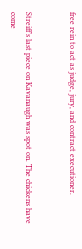free rein to act as judge, jury, and contract executioner.


Streiff’s last piece on Kavanaugh was spot on. The chickens have come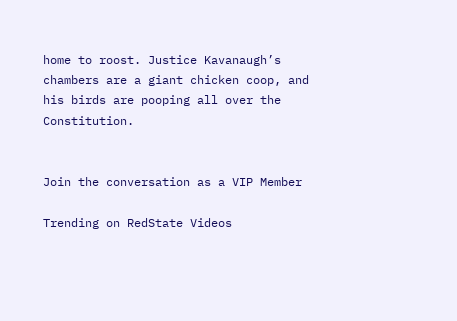home to roost. Justice Kavanaugh’s chambers are a giant chicken coop, and his birds are pooping all over the Constitution.


Join the conversation as a VIP Member

Trending on RedState Videos